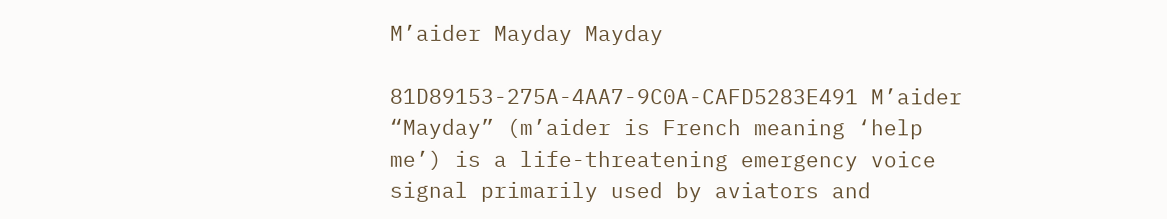M’aider Mayday Mayday

81D89153-275A-4AA7-9C0A-CAFD5283E491 M’aider
“Mayday” (m’aider is French meaning ‘help me’) is a life-threatening emergency voice signal primarily used by aviators and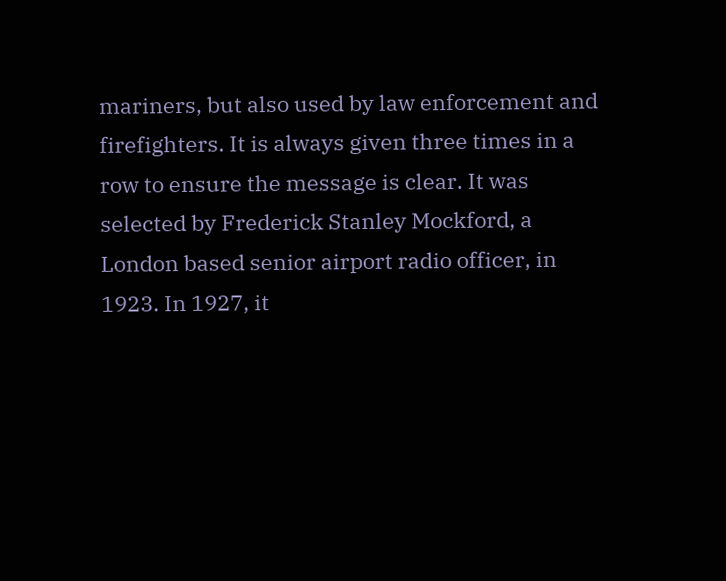mariners, but also used by law enforcement and firefighters. It is always given three times in a row to ensure the message is clear. It was selected by Frederick Stanley Mockford, a London based senior airport radio officer, in 1923. In 1927, it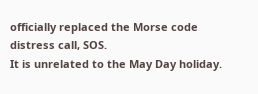officially replaced the Morse code distress call, SOS.
It is unrelated to the May Day holiday.